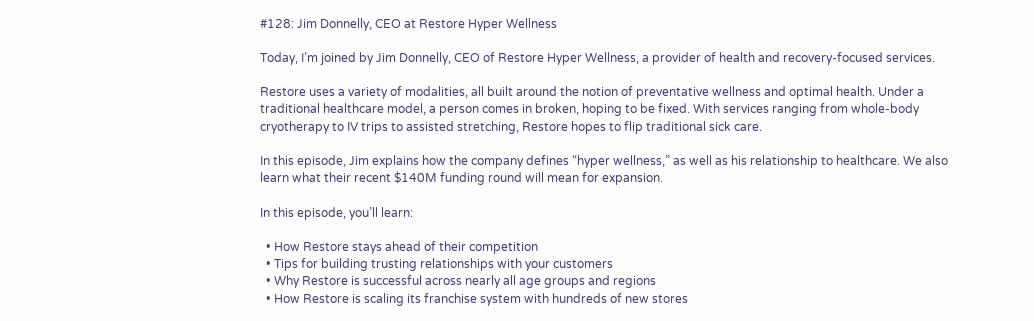#128: Jim Donnelly, CEO at Restore Hyper Wellness

Today, I’m joined by Jim Donnelly, CEO of Restore Hyper Wellness, a provider of health and recovery-focused services.

Restore uses a variety of modalities, all built around the notion of preventative wellness and optimal health. Under a traditional healthcare model, a person comes in broken, hoping to be fixed. With services ranging from whole-body cryotherapy to IV trips to assisted stretching, Restore hopes to flip traditional sick care.

In this episode, Jim explains how the company defines “hyper wellness,” as well as his relationship to healthcare. We also learn what their recent $140M funding round will mean for expansion.

In this episode, you’ll learn:

  • How Restore stays ahead of their competition
  • Tips for building trusting relationships with your customers
  • Why Restore is successful across nearly all age groups and regions
  • How Restore is scaling its franchise system with hundreds of new stores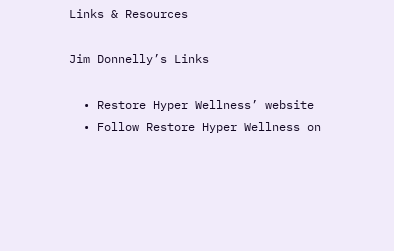Links & Resources

Jim Donnelly’s Links

  • Restore Hyper Wellness’ website
  • Follow Restore Hyper Wellness on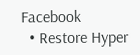Facebook
  • Restore Hyper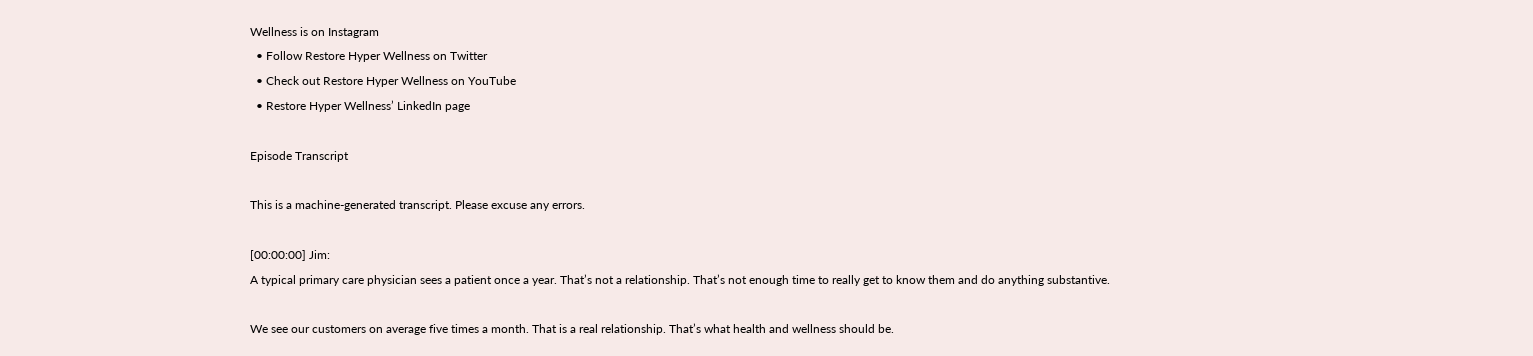Wellness is on Instagram
  • Follow Restore Hyper Wellness on Twitter
  • Check out Restore Hyper Wellness on YouTube
  • Restore Hyper Wellness’ LinkedIn page

Episode Transcript

This is a machine-generated transcript. Please excuse any errors.

[00:00:00] Jim:
A typical primary care physician sees a patient once a year. That’s not a relationship. That’s not enough time to really get to know them and do anything substantive.

We see our customers on average five times a month. That is a real relationship. That’s what health and wellness should be.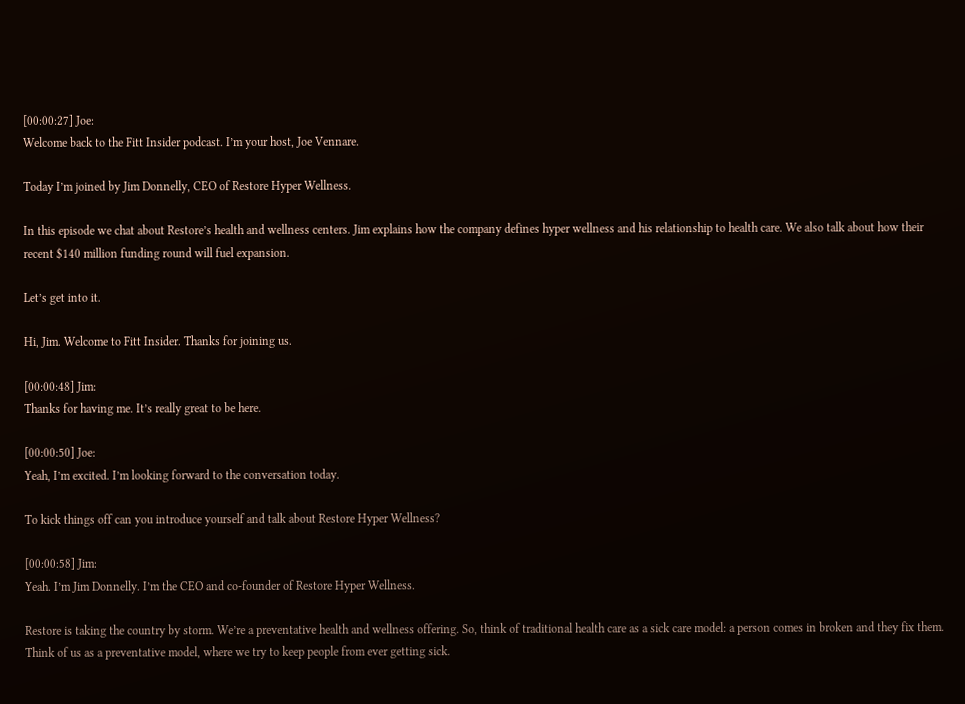[00:00:27] Joe:
Welcome back to the Fitt Insider podcast. I’m your host, Joe Vennare.

Today I’m joined by Jim Donnelly, CEO of Restore Hyper Wellness.

In this episode we chat about Restore’s health and wellness centers. Jim explains how the company defines hyper wellness and his relationship to health care. We also talk about how their recent $140 million funding round will fuel expansion.

Let’s get into it.

Hi, Jim. Welcome to Fitt Insider. Thanks for joining us.

[00:00:48] Jim:
Thanks for having me. It’s really great to be here.

[00:00:50] Joe:
Yeah, I’m excited. I’m looking forward to the conversation today.

To kick things off can you introduce yourself and talk about Restore Hyper Wellness?

[00:00:58] Jim:
Yeah. I’m Jim Donnelly. I’m the CEO and co-founder of Restore Hyper Wellness.

Restore is taking the country by storm. We’re a preventative health and wellness offering. So, think of traditional health care as a sick care model: a person comes in broken and they fix them. Think of us as a preventative model, where we try to keep people from ever getting sick.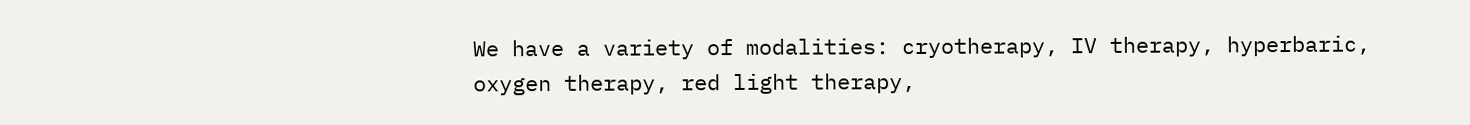We have a variety of modalities: cryotherapy, IV therapy, hyperbaric, oxygen therapy, red light therapy,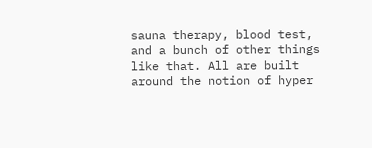sauna therapy, blood test, and a bunch of other things like that. All are built around the notion of hyper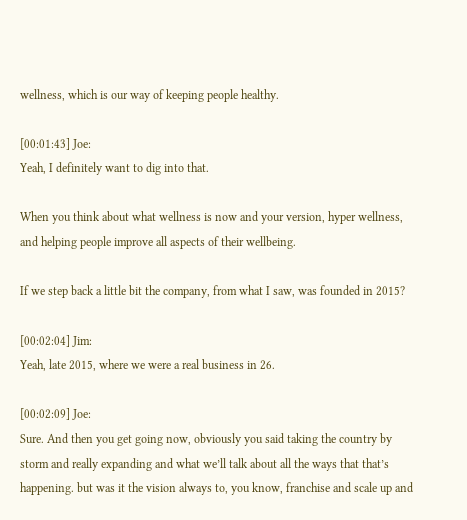wellness, which is our way of keeping people healthy.

[00:01:43] Joe:
Yeah, I definitely want to dig into that.

When you think about what wellness is now and your version, hyper wellness, and helping people improve all aspects of their wellbeing.

If we step back a little bit the company, from what I saw, was founded in 2015?

[00:02:04] Jim:
Yeah, late 2015, where we were a real business in 26.

[00:02:09] Joe:
Sure. And then you get going now, obviously you said taking the country by storm and really expanding and what we’ll talk about all the ways that that’s happening. but was it the vision always to, you know, franchise and scale up and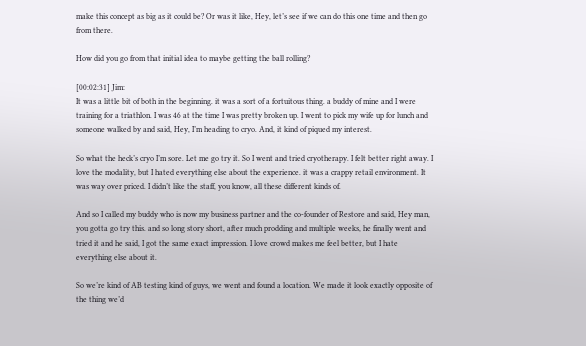make this concept as big as it could be? Or was it like, Hey, let’s see if we can do this one time and then go from there.

How did you go from that initial idea to maybe getting the ball rolling?

[00:02:31] Jim:
It was a little bit of both in the beginning. it was a sort of a fortuitous thing. a buddy of mine and I were training for a triathlon. I was 46 at the time I was pretty broken up. I went to pick my wife up for lunch and someone walked by and said, Hey, I’m heading to cryo. And, it kind of piqued my interest.

So what the heck’s cryo I’m sore. Let me go try it. So I went and tried cryotherapy. I felt better right away. I love the modality, but I hated everything else about the experience. it was a crappy retail environment. It was way over priced. I didn’t like the staff, you know, all these different kinds of.

And so I called my buddy who is now my business partner and the co-founder of Restore and said, Hey man, you gotta go try this. and so long story short, after much prodding and multiple weeks, he finally went and tried it and he said, I got the same exact impression. I love crowd makes me feel better, but I hate everything else about it.

So we’re kind of AB testing kind of guys, we went and found a location. We made it look exactly opposite of the thing we’d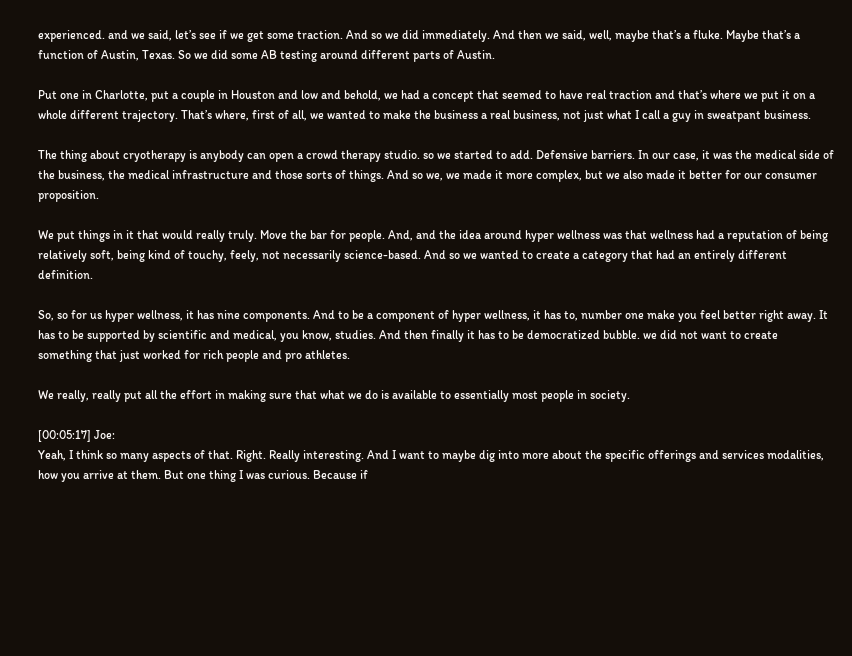experienced. and we said, let’s see if we get some traction. And so we did immediately. And then we said, well, maybe that’s a fluke. Maybe that’s a function of Austin, Texas. So we did some AB testing around different parts of Austin.

Put one in Charlotte, put a couple in Houston and low and behold, we had a concept that seemed to have real traction and that’s where we put it on a whole different trajectory. That’s where, first of all, we wanted to make the business a real business, not just what I call a guy in sweatpant business.

The thing about cryotherapy is anybody can open a crowd therapy studio. so we started to add. Defensive barriers. In our case, it was the medical side of the business, the medical infrastructure and those sorts of things. And so we, we made it more complex, but we also made it better for our consumer proposition.

We put things in it that would really truly. Move the bar for people. And, and the idea around hyper wellness was that wellness had a reputation of being relatively soft, being kind of touchy, feely, not necessarily science-based. And so we wanted to create a category that had an entirely different definition.

So, so for us hyper wellness, it has nine components. And to be a component of hyper wellness, it has to, number one make you feel better right away. It has to be supported by scientific and medical, you know, studies. And then finally it has to be democratized bubble. we did not want to create something that just worked for rich people and pro athletes.

We really, really put all the effort in making sure that what we do is available to essentially most people in society.

[00:05:17] Joe:
Yeah, I think so many aspects of that. Right. Really interesting. And I want to maybe dig into more about the specific offerings and services modalities, how you arrive at them. But one thing I was curious. Because if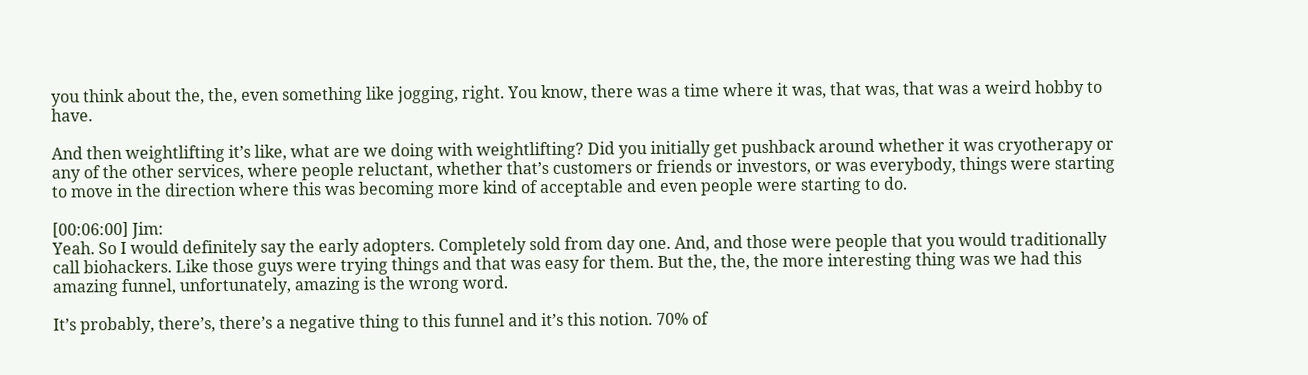you think about the, the, even something like jogging, right. You know, there was a time where it was, that was, that was a weird hobby to have.

And then weightlifting it’s like, what are we doing with weightlifting? Did you initially get pushback around whether it was cryotherapy or any of the other services, where people reluctant, whether that’s customers or friends or investors, or was everybody, things were starting to move in the direction where this was becoming more kind of acceptable and even people were starting to do.

[00:06:00] Jim:
Yeah. So I would definitely say the early adopters. Completely sold from day one. And, and those were people that you would traditionally call biohackers. Like those guys were trying things and that was easy for them. But the, the, the more interesting thing was we had this amazing funnel, unfortunately, amazing is the wrong word.

It’s probably, there’s, there’s a negative thing to this funnel and it’s this notion. 70% of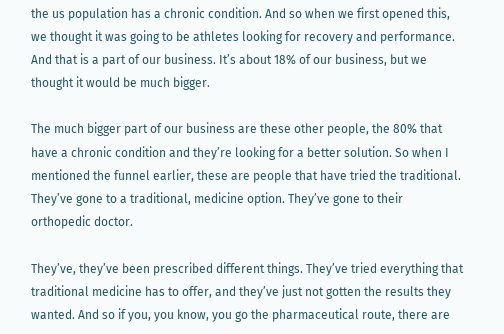the us population has a chronic condition. And so when we first opened this, we thought it was going to be athletes looking for recovery and performance. And that is a part of our business. It’s about 18% of our business, but we thought it would be much bigger.

The much bigger part of our business are these other people, the 80% that have a chronic condition and they’re looking for a better solution. So when I mentioned the funnel earlier, these are people that have tried the traditional. They’ve gone to a traditional, medicine option. They’ve gone to their orthopedic doctor.

They’ve, they’ve been prescribed different things. They’ve tried everything that traditional medicine has to offer, and they’ve just not gotten the results they wanted. And so if you, you know, you go the pharmaceutical route, there are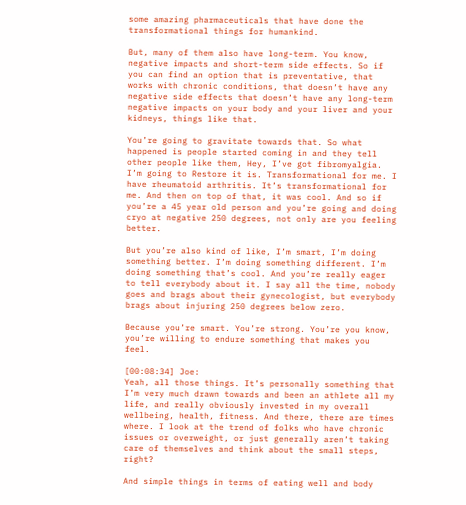some amazing pharmaceuticals that have done the transformational things for humankind.

But, many of them also have long-term. You know, negative impacts and short-term side effects. So if you can find an option that is preventative, that works with chronic conditions, that doesn’t have any negative side effects that doesn’t have any long-term negative impacts on your body and your liver and your kidneys, things like that.

You’re going to gravitate towards that. So what happened is people started coming in and they tell other people like them, Hey, I’ve got fibromyalgia. I’m going to Restore it is. Transformational for me. I have rheumatoid arthritis. It’s transformational for me. And then on top of that, it was cool. And so if you’re a 45 year old person and you’re going and doing cryo at negative 250 degrees, not only are you feeling better.

But you’re also kind of like, I’m smart, I’m doing something better. I’m doing something different. I’m doing something that’s cool. And you’re really eager to tell everybody about it. I say all the time, nobody goes and brags about their gynecologist, but everybody brags about injuring 250 degrees below zero.

Because you’re smart. You’re strong. You’re you know, you’re willing to endure something that makes you feel.

[00:08:34] Joe:
Yeah, all those things. It’s personally something that I’m very much drawn towards and been an athlete all my life, and really obviously invested in my overall wellbeing, health, fitness. And there, there are times where. I look at the trend of folks who have chronic issues or overweight, or just generally aren’t taking care of themselves and think about the small steps, right?

And simple things in terms of eating well and body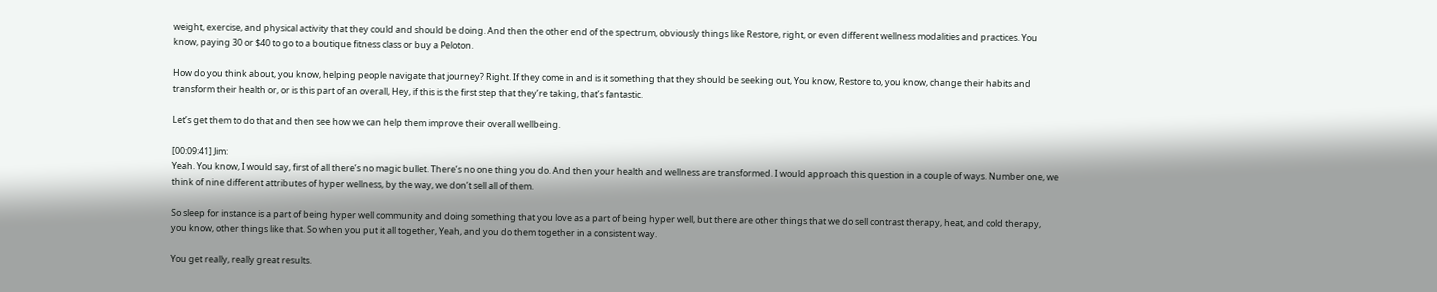weight, exercise, and physical activity that they could and should be doing. And then the other end of the spectrum, obviously things like Restore, right, or even different wellness modalities and practices. You know, paying 30 or $40 to go to a boutique fitness class or buy a Peloton.

How do you think about, you know, helping people navigate that journey? Right. If they come in and is it something that they should be seeking out, You know, Restore to, you know, change their habits and transform their health or, or is this part of an overall, Hey, if this is the first step that they’re taking, that’s fantastic.

Let’s get them to do that and then see how we can help them improve their overall wellbeing.

[00:09:41] Jim:
Yeah. You know, I would say, first of all there’s no magic bullet. There’s no one thing you do. And then your health and wellness are transformed. I would approach this question in a couple of ways. Number one, we think of nine different attributes of hyper wellness, by the way, we don’t sell all of them.

So sleep for instance is a part of being hyper well community and doing something that you love as a part of being hyper well, but there are other things that we do sell contrast therapy, heat, and cold therapy, you know, other things like that. So when you put it all together, Yeah, and you do them together in a consistent way.

You get really, really great results.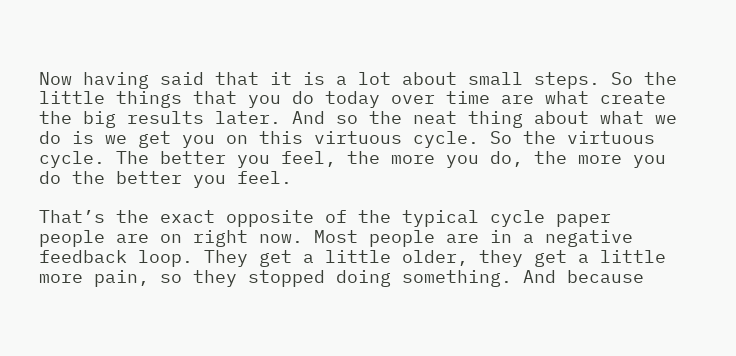Now having said that it is a lot about small steps. So the little things that you do today over time are what create the big results later. And so the neat thing about what we do is we get you on this virtuous cycle. So the virtuous cycle. The better you feel, the more you do, the more you do the better you feel.

That’s the exact opposite of the typical cycle paper people are on right now. Most people are in a negative feedback loop. They get a little older, they get a little more pain, so they stopped doing something. And because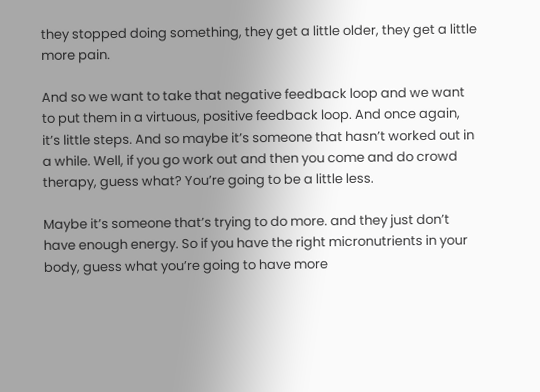they stopped doing something, they get a little older, they get a little more pain.

And so we want to take that negative feedback loop and we want to put them in a virtuous, positive feedback loop. And once again, it’s little steps. And so maybe it’s someone that hasn’t worked out in a while. Well, if you go work out and then you come and do crowd therapy, guess what? You’re going to be a little less.

Maybe it’s someone that’s trying to do more. and they just don’t have enough energy. So if you have the right micronutrients in your body, guess what you’re going to have more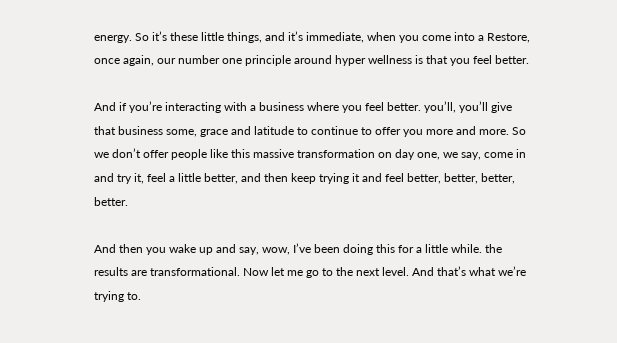energy. So it’s these little things, and it’s immediate, when you come into a Restore, once again, our number one principle around hyper wellness is that you feel better.

And if you’re interacting with a business where you feel better. you’ll, you’ll give that business some, grace and latitude to continue to offer you more and more. So we don’t offer people like this massive transformation on day one, we say, come in and try it, feel a little better, and then keep trying it and feel better, better, better, better.

And then you wake up and say, wow, I’ve been doing this for a little while. the results are transformational. Now let me go to the next level. And that’s what we’re trying to.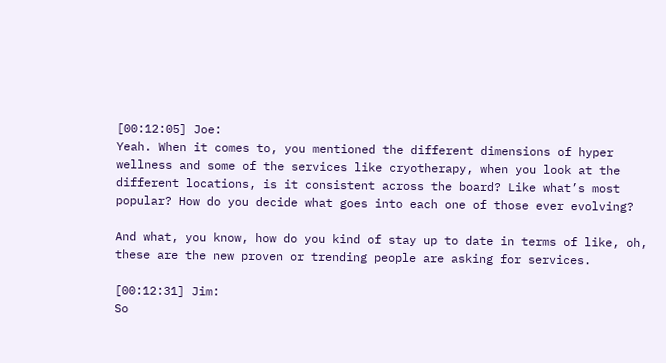[00:12:05] Joe:
Yeah. When it comes to, you mentioned the different dimensions of hyper wellness and some of the services like cryotherapy, when you look at the different locations, is it consistent across the board? Like what’s most popular? How do you decide what goes into each one of those ever evolving?

And what, you know, how do you kind of stay up to date in terms of like, oh, these are the new proven or trending people are asking for services.

[00:12:31] Jim:
So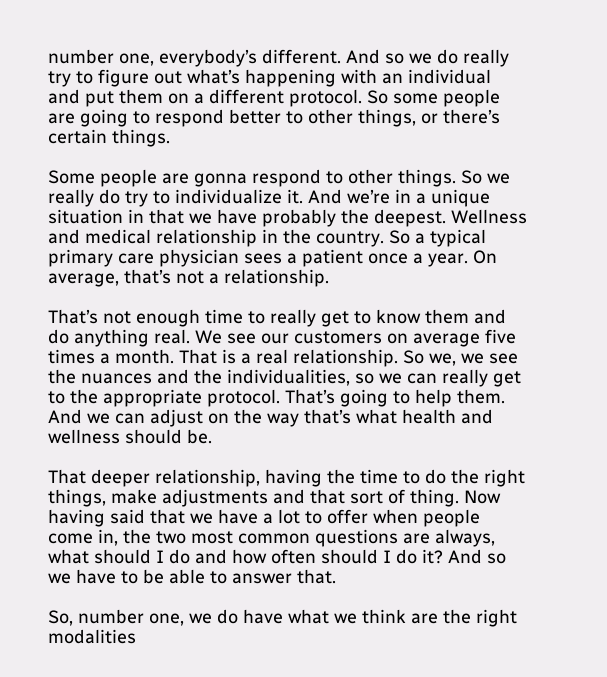number one, everybody’s different. And so we do really try to figure out what’s happening with an individual and put them on a different protocol. So some people are going to respond better to other things, or there’s certain things.

Some people are gonna respond to other things. So we really do try to individualize it. And we’re in a unique situation in that we have probably the deepest. Wellness and medical relationship in the country. So a typical primary care physician sees a patient once a year. On average, that’s not a relationship.

That’s not enough time to really get to know them and do anything real. We see our customers on average five times a month. That is a real relationship. So we, we see the nuances and the individualities, so we can really get to the appropriate protocol. That’s going to help them. And we can adjust on the way that’s what health and wellness should be.

That deeper relationship, having the time to do the right things, make adjustments and that sort of thing. Now having said that we have a lot to offer when people come in, the two most common questions are always, what should I do and how often should I do it? And so we have to be able to answer that.

So, number one, we do have what we think are the right modalities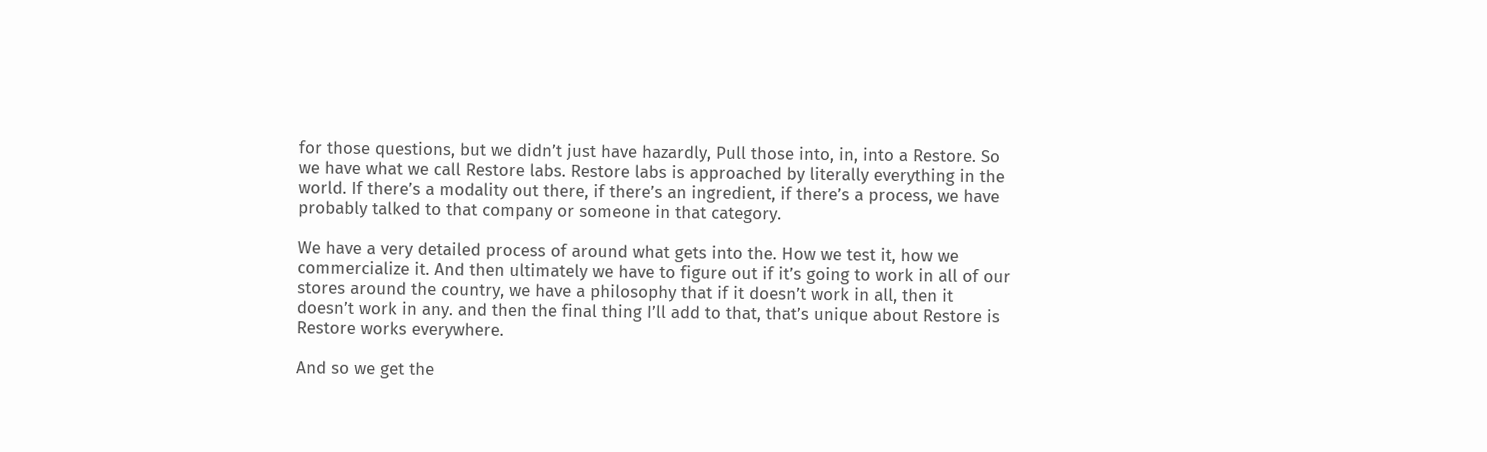for those questions, but we didn’t just have hazardly, Pull those into, in, into a Restore. So we have what we call Restore labs. Restore labs is approached by literally everything in the world. If there’s a modality out there, if there’s an ingredient, if there’s a process, we have probably talked to that company or someone in that category.

We have a very detailed process of around what gets into the. How we test it, how we commercialize it. And then ultimately we have to figure out if it’s going to work in all of our stores around the country, we have a philosophy that if it doesn’t work in all, then it doesn’t work in any. and then the final thing I’ll add to that, that’s unique about Restore is Restore works everywhere.

And so we get the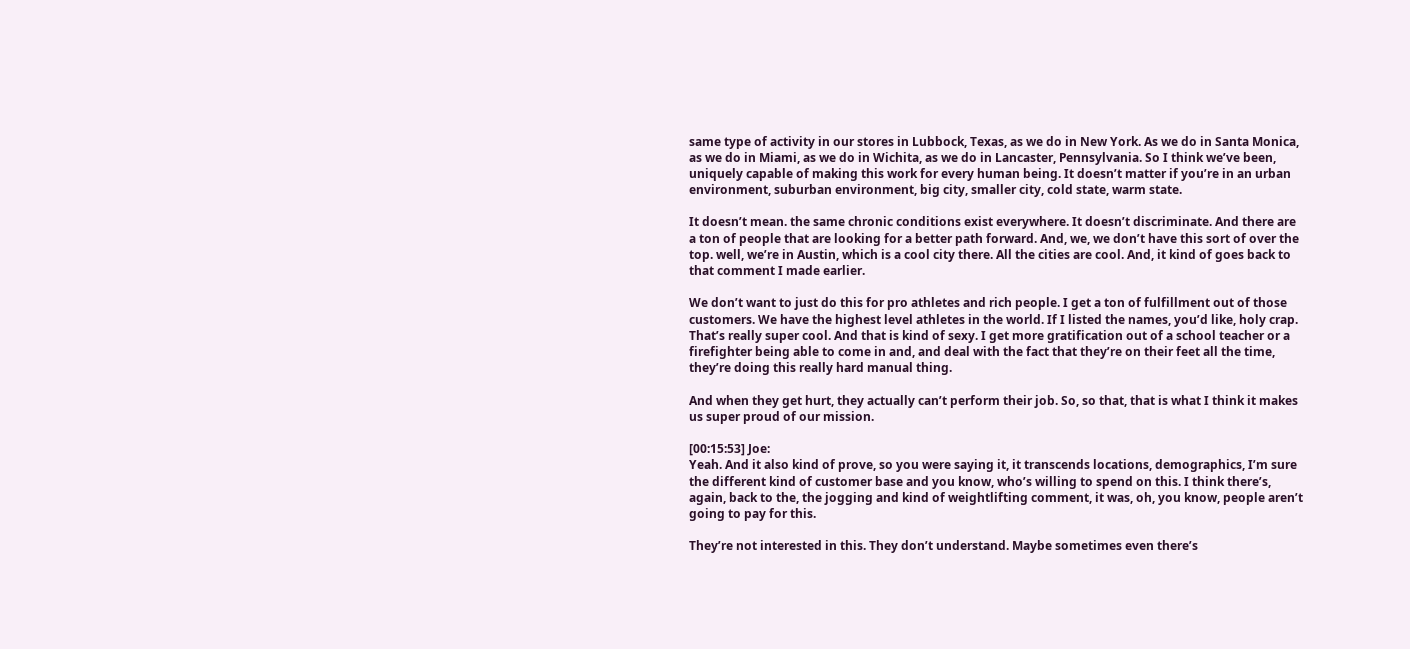same type of activity in our stores in Lubbock, Texas, as we do in New York. As we do in Santa Monica, as we do in Miami, as we do in Wichita, as we do in Lancaster, Pennsylvania. So I think we’ve been, uniquely capable of making this work for every human being. It doesn’t matter if you’re in an urban environment, suburban environment, big city, smaller city, cold state, warm state.

It doesn’t mean. the same chronic conditions exist everywhere. It doesn’t discriminate. And there are a ton of people that are looking for a better path forward. And, we, we don’t have this sort of over the top. well, we’re in Austin, which is a cool city there. All the cities are cool. And, it kind of goes back to that comment I made earlier.

We don’t want to just do this for pro athletes and rich people. I get a ton of fulfillment out of those customers. We have the highest level athletes in the world. If I listed the names, you’d like, holy crap. That’s really super cool. And that is kind of sexy. I get more gratification out of a school teacher or a firefighter being able to come in and, and deal with the fact that they’re on their feet all the time, they’re doing this really hard manual thing.

And when they get hurt, they actually can’t perform their job. So, so that, that is what I think it makes us super proud of our mission.

[00:15:53] Joe:
Yeah. And it also kind of prove, so you were saying it, it transcends locations, demographics, I’m sure the different kind of customer base and you know, who’s willing to spend on this. I think there’s, again, back to the, the jogging and kind of weightlifting comment, it was, oh, you know, people aren’t going to pay for this.

They’re not interested in this. They don’t understand. Maybe sometimes even there’s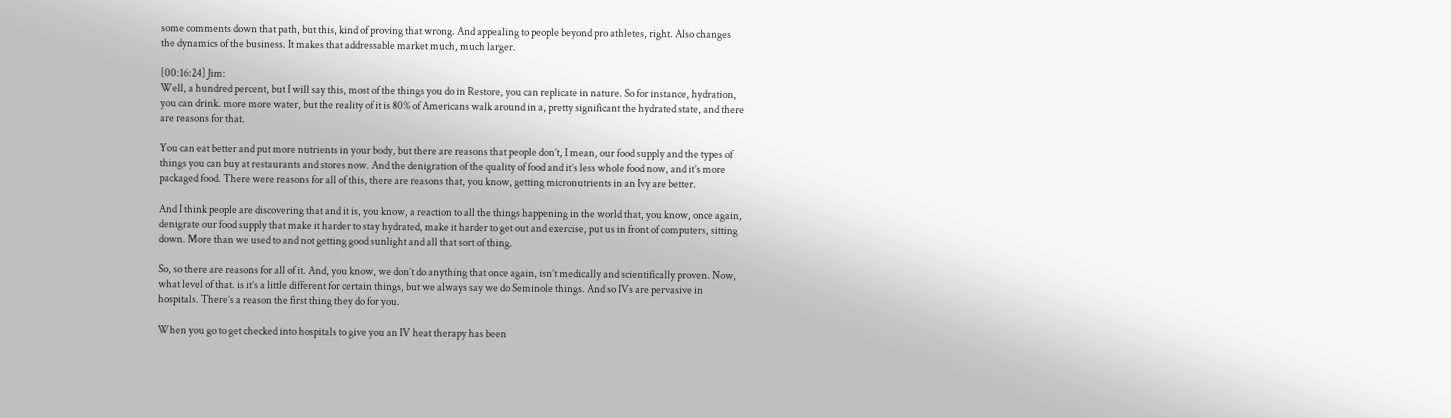some comments down that path, but this, kind of proving that wrong. And appealing to people beyond pro athletes, right. Also changes the dynamics of the business. It makes that addressable market much, much larger.

[00:16:24] Jim:
Well, a hundred percent, but I will say this, most of the things you do in Restore, you can replicate in nature. So for instance, hydration, you can drink. more more water, but the reality of it is 80% of Americans walk around in a, pretty significant the hydrated state, and there are reasons for that.

You can eat better and put more nutrients in your body, but there are reasons that people don’t, I mean, our food supply and the types of things you can buy at restaurants and stores now. And the denigration of the quality of food and it’s less whole food now, and it’s more packaged food. There were reasons for all of this, there are reasons that, you know, getting micronutrients in an Ivy are better.

And I think people are discovering that and it is, you know, a reaction to all the things happening in the world that, you know, once again, denigrate our food supply that make it harder to stay hydrated, make it harder to get out and exercise, put us in front of computers, sitting down. More than we used to and not getting good sunlight and all that sort of thing.

So, so there are reasons for all of it. And, you know, we don’t do anything that once again, isn’t medically and scientifically proven. Now, what level of that. is it’s a little different for certain things, but we always say we do Seminole things. And so IVs are pervasive in hospitals. There’s a reason the first thing they do for you.

When you go to get checked into hospitals to give you an IV heat therapy has been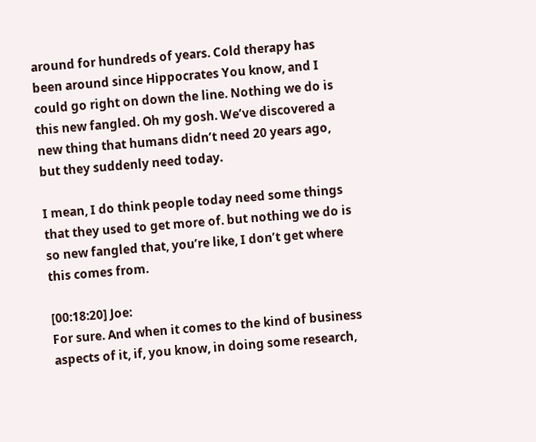around for hundreds of years. Cold therapy has been around since Hippocrates You know, and I could go right on down the line. Nothing we do is this new fangled. Oh my gosh. We’ve discovered a new thing that humans didn’t need 20 years ago, but they suddenly need today.

I mean, I do think people today need some things that they used to get more of. but nothing we do is so new fangled that, you’re like, I don’t get where this comes from.

[00:18:20] Joe:
For sure. And when it comes to the kind of business aspects of it, if, you know, in doing some research,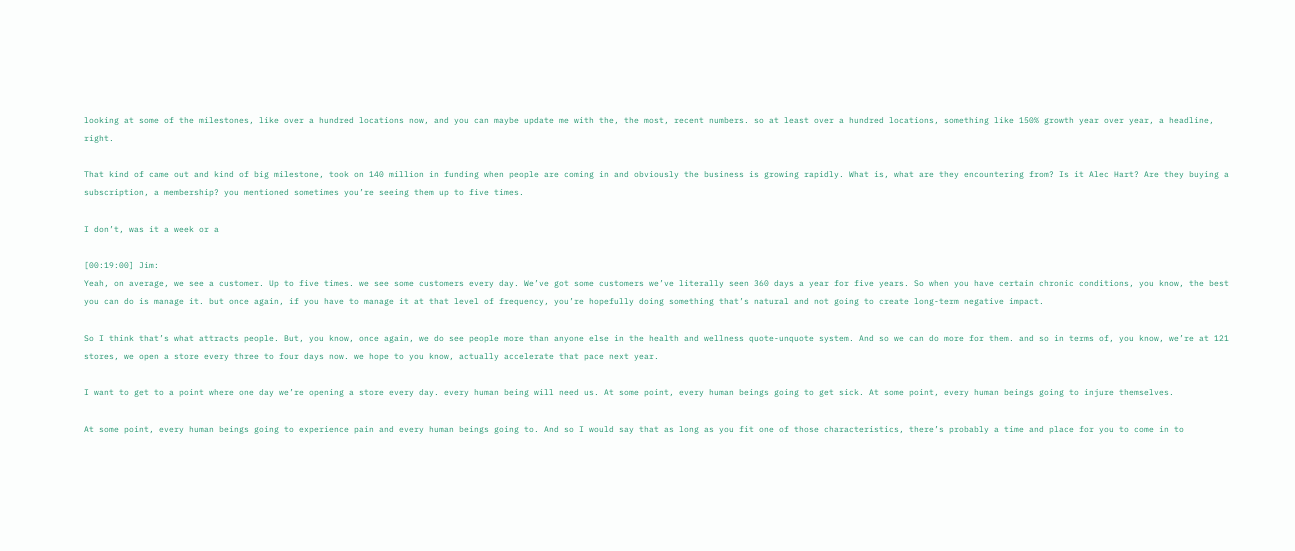looking at some of the milestones, like over a hundred locations now, and you can maybe update me with the, the most, recent numbers. so at least over a hundred locations, something like 150% growth year over year, a headline, right.

That kind of came out and kind of big milestone, took on 140 million in funding when people are coming in and obviously the business is growing rapidly. What is, what are they encountering from? Is it Alec Hart? Are they buying a subscription, a membership? you mentioned sometimes you’re seeing them up to five times.

I don’t, was it a week or a

[00:19:00] Jim:
Yeah, on average, we see a customer. Up to five times. we see some customers every day. We’ve got some customers we’ve literally seen 360 days a year for five years. So when you have certain chronic conditions, you know, the best you can do is manage it. but once again, if you have to manage it at that level of frequency, you’re hopefully doing something that’s natural and not going to create long-term negative impact.

So I think that’s what attracts people. But, you know, once again, we do see people more than anyone else in the health and wellness quote-unquote system. And so we can do more for them. and so in terms of, you know, we’re at 121 stores, we open a store every three to four days now. we hope to you know, actually accelerate that pace next year.

I want to get to a point where one day we’re opening a store every day. every human being will need us. At some point, every human beings going to get sick. At some point, every human beings going to injure themselves.

At some point, every human beings going to experience pain and every human beings going to. And so I would say that as long as you fit one of those characteristics, there’s probably a time and place for you to come in to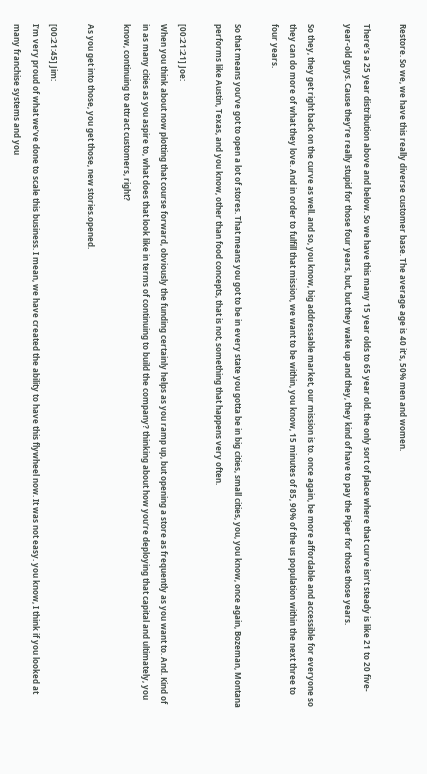Restore. So we, we have this really diverse customer base. The average age is 40 it’s, 50% men and women.

There’s a 25 year distribution above and below. So we have this many 15 year olds to 65 year old. the only sort of place where that curve isn’t steady is like 21 to 20 five-year-old guys. Cause they’re really stupid for those four years, but, but they wake up and they, they kind of have to pay the Piper for those those years.

So they, they get right back on the curve as well. and so, you know, big addressable market, our mission is to. once again, be more affordable and accessible for everyone so they can do more of what they love. And in order to fulfill that mission, we want to be within, you know, 15 minutes of 85, 90% of the us population within the next three to four years.

So that means you’ve got to open a lot of stores. That means you got to be in every state you gotta be in big cities, small cities, you, you know, once again, Bozeman, Montana performs like Austin, Texas, and you know, other than food concepts, that is not, something that happens very often.

[00:21:21] Joe:
When you think about now plotting that course forward, obviously the funding certainly helps as you ramp up, but opening a store as frequently as you want to. And. Kind of in as many cities as you aspire to, what does that look like in terms of continuing to build the company? thinking about how you’re deploying that capital and ultimately, you know, continuing to attract customers, right?

As you get into those, you get those, new stories.opened.

[00:21:45] Jim:
I’m very proud of what we’ve done to scale this business. I mean, we have created the ability to have this flywheel now. It was not easy. you know, I think if you looked at many franchise systems and you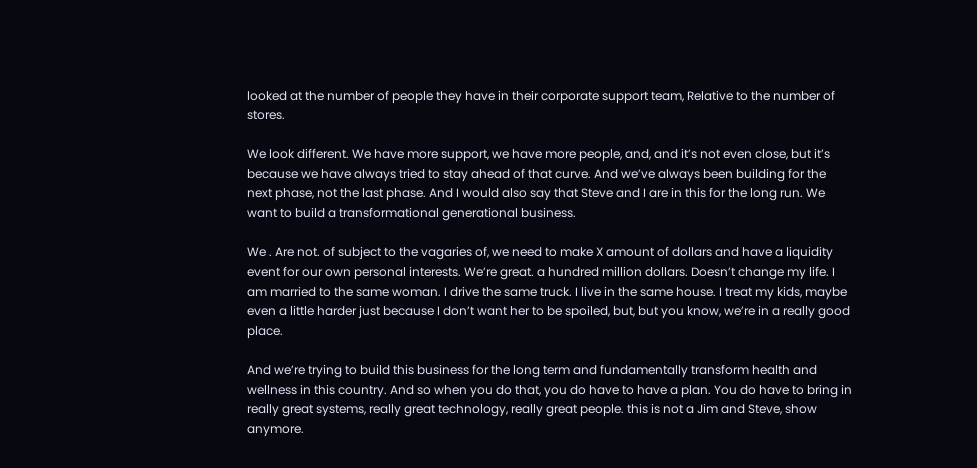looked at the number of people they have in their corporate support team, Relative to the number of stores.

We look different. We have more support, we have more people, and, and it’s not even close, but it’s because we have always tried to stay ahead of that curve. And we’ve always been building for the next phase, not the last phase. And I would also say that Steve and I are in this for the long run. We want to build a transformational generational business.

We . Are not. of subject to the vagaries of, we need to make X amount of dollars and have a liquidity event for our own personal interests. We’re great. a hundred million dollars. Doesn’t change my life. I am married to the same woman. I drive the same truck. I live in the same house. I treat my kids, maybe even a little harder just because I don’t want her to be spoiled, but, but you know, we’re in a really good place.

And we’re trying to build this business for the long term and fundamentally transform health and wellness in this country. And so when you do that, you do have to have a plan. You do have to bring in really great systems, really great technology, really great people. this is not a Jim and Steve, show anymore.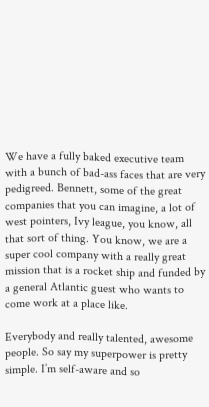We have a fully baked executive team with a bunch of bad-ass faces that are very pedigreed. Bennett, some of the great companies that you can imagine, a lot of west pointers, Ivy league, you know, all that sort of thing. You know, we are a super cool company with a really great mission that is a rocket ship and funded by a general Atlantic guest who wants to come work at a place like.

Everybody and really talented, awesome people. So say my superpower is pretty simple. I’m self-aware and so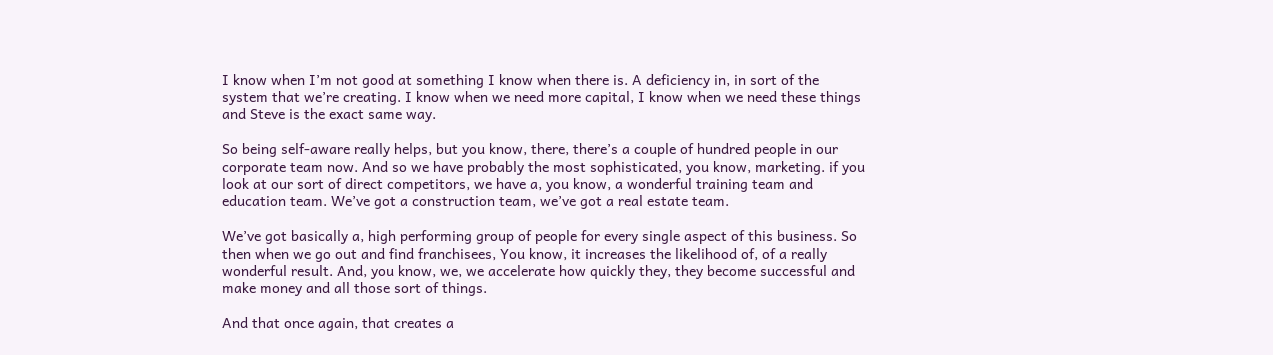I know when I’m not good at something I know when there is. A deficiency in, in sort of the system that we’re creating. I know when we need more capital, I know when we need these things and Steve is the exact same way.

So being self-aware really helps, but you know, there, there’s a couple of hundred people in our corporate team now. And so we have probably the most sophisticated, you know, marketing. if you look at our sort of direct competitors, we have a, you know, a wonderful training team and education team. We’ve got a construction team, we’ve got a real estate team.

We’ve got basically a, high performing group of people for every single aspect of this business. So then when we go out and find franchisees, You know, it increases the likelihood of, of a really wonderful result. And, you know, we, we accelerate how quickly they, they become successful and make money and all those sort of things.

And that once again, that creates a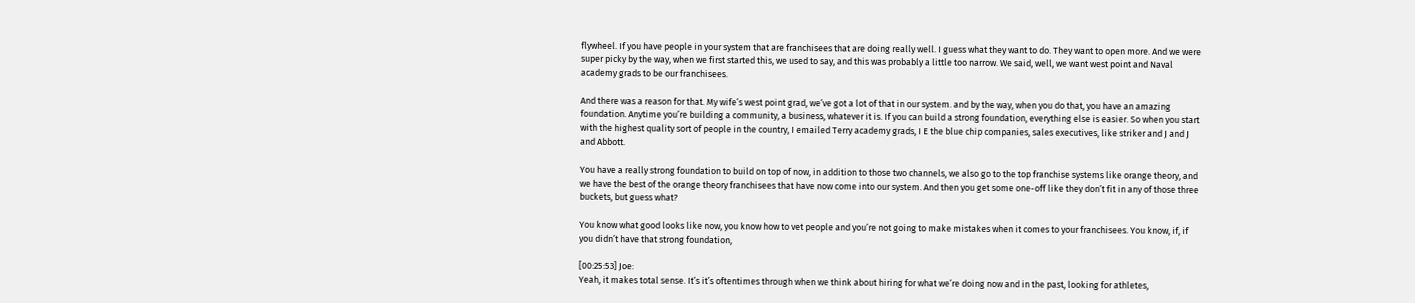flywheel. If you have people in your system that are franchisees that are doing really well. I guess what they want to do. They want to open more. And we were super picky by the way, when we first started this, we used to say, and this was probably a little too narrow. We said, well, we want west point and Naval academy grads to be our franchisees.

And there was a reason for that. My wife’s west point grad, we’ve got a lot of that in our system. and by the way, when you do that, you have an amazing foundation. Anytime you’re building a community, a business, whatever it is. If you can build a strong foundation, everything else is easier. So when you start with the highest quality sort of people in the country, I emailed Terry academy grads, I E the blue chip companies, sales executives, like striker and J and J and Abbott.

You have a really strong foundation to build on top of now, in addition to those two channels, we also go to the top franchise systems like orange theory, and we have the best of the orange theory franchisees that have now come into our system. And then you get some one-off like they don’t fit in any of those three buckets, but guess what?

You know what good looks like now, you know how to vet people and you’re not going to make mistakes when it comes to your franchisees. You know, if, if you didn’t have that strong foundation,

[00:25:53] Joe:
Yeah, it makes total sense. It’s it’s oftentimes through when we think about hiring for what we’re doing now and in the past, looking for athletes,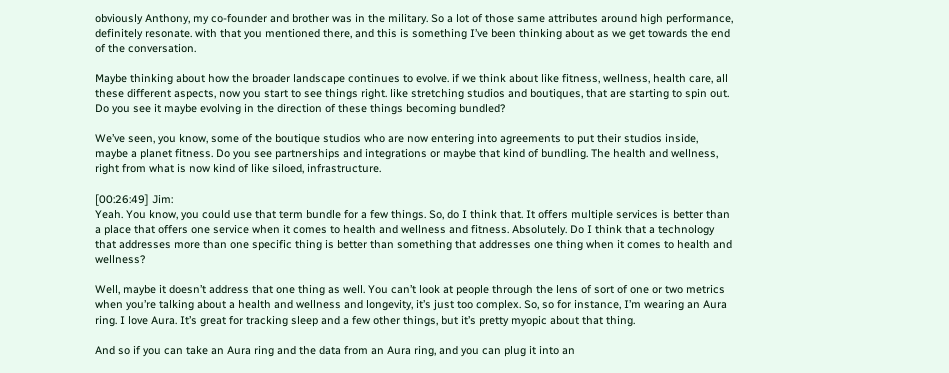obviously Anthony, my co-founder and brother was in the military. So a lot of those same attributes around high performance, definitely resonate. with that you mentioned there, and this is something I’ve been thinking about as we get towards the end of the conversation.

Maybe thinking about how the broader landscape continues to evolve. if we think about like fitness, wellness, health care, all these different aspects, now you start to see things right. like stretching studios and boutiques, that are starting to spin out. Do you see it maybe evolving in the direction of these things becoming bundled?

We’ve seen, you know, some of the boutique studios who are now entering into agreements to put their studios inside, maybe a planet fitness. Do you see partnerships and integrations or maybe that kind of bundling. The health and wellness, right from what is now kind of like siloed, infrastructure.

[00:26:49] Jim:
Yeah. You know, you could use that term bundle for a few things. So, do I think that. It offers multiple services is better than a place that offers one service when it comes to health and wellness and fitness. Absolutely. Do I think that a technology that addresses more than one specific thing is better than something that addresses one thing when it comes to health and wellness?

Well, maybe it doesn’t address that one thing as well. You can’t look at people through the lens of sort of one or two metrics when you’re talking about a health and wellness and longevity, it’s just too complex. So, so for instance, I’m wearing an Aura ring. I love Aura. It’s great for tracking sleep and a few other things, but it’s pretty myopic about that thing.

And so if you can take an Aura ring and the data from an Aura ring, and you can plug it into an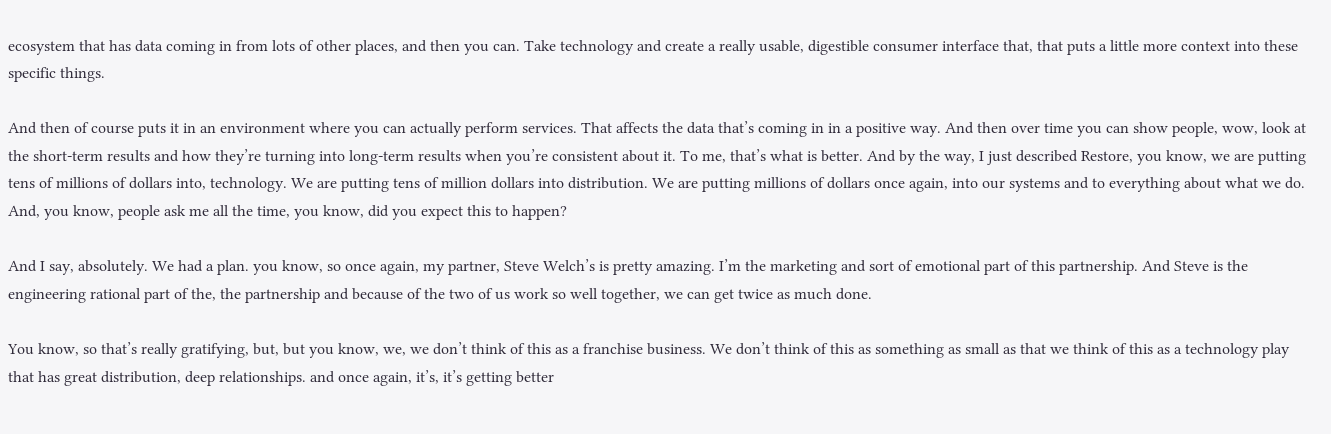ecosystem that has data coming in from lots of other places, and then you can. Take technology and create a really usable, digestible consumer interface that, that puts a little more context into these specific things.

And then of course puts it in an environment where you can actually perform services. That affects the data that’s coming in in a positive way. And then over time you can show people, wow, look at the short-term results and how they’re turning into long-term results when you’re consistent about it. To me, that’s what is better. And by the way, I just described Restore, you know, we are putting tens of millions of dollars into, technology. We are putting tens of million dollars into distribution. We are putting millions of dollars once again, into our systems and to everything about what we do. And, you know, people ask me all the time, you know, did you expect this to happen?

And I say, absolutely. We had a plan. you know, so once again, my partner, Steve Welch’s is pretty amazing. I’m the marketing and sort of emotional part of this partnership. And Steve is the engineering rational part of the, the partnership and because of the two of us work so well together, we can get twice as much done.

You know, so that’s really gratifying, but, but you know, we, we don’t think of this as a franchise business. We don’t think of this as something as small as that we think of this as a technology play that has great distribution, deep relationships. and once again, it’s, it’s getting better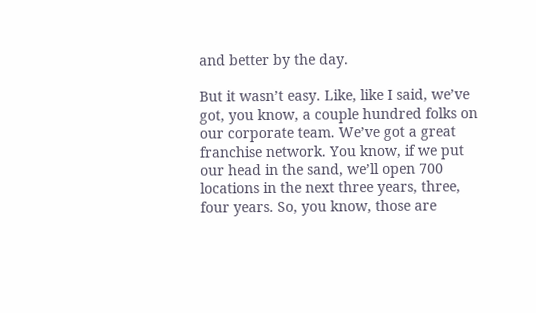and better by the day.

But it wasn’t easy. Like, like I said, we’ve got, you know, a couple hundred folks on our corporate team. We’ve got a great franchise network. You know, if we put our head in the sand, we’ll open 700 locations in the next three years, three, four years. So, you know, those are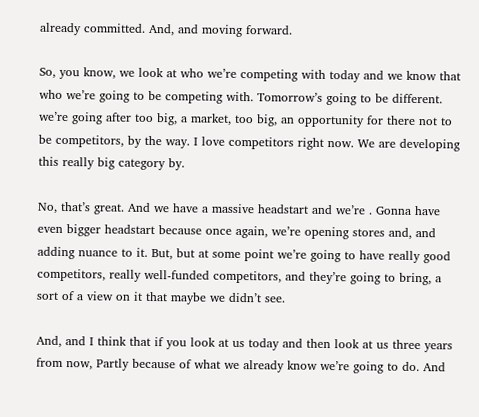already committed. And, and moving forward.

So, you know, we look at who we’re competing with today and we know that who we’re going to be competing with. Tomorrow’s going to be different. we’re going after too big, a market, too big, an opportunity for there not to be competitors, by the way. I love competitors right now. We are developing this really big category by.

No, that’s great. And we have a massive headstart and we’re . Gonna have even bigger headstart because once again, we’re opening stores and, and adding nuance to it. But, but at some point we’re going to have really good competitors, really well-funded competitors, and they’re going to bring, a sort of a view on it that maybe we didn’t see.

And, and I think that if you look at us today and then look at us three years from now, Partly because of what we already know we’re going to do. And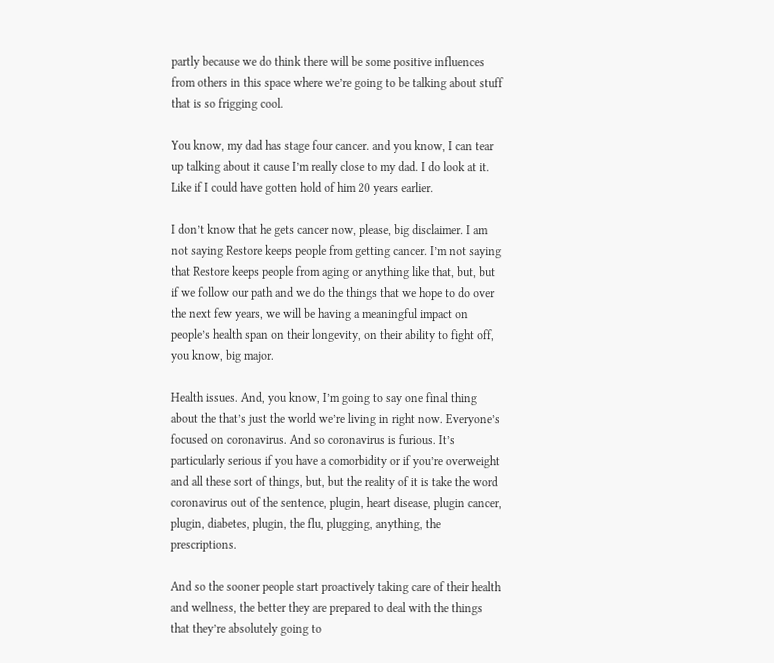partly because we do think there will be some positive influences from others in this space where we’re going to be talking about stuff that is so frigging cool.

You know, my dad has stage four cancer. and you know, I can tear up talking about it cause I’m really close to my dad. I do look at it. Like if I could have gotten hold of him 20 years earlier.

I don’t know that he gets cancer now, please, big disclaimer. I am not saying Restore keeps people from getting cancer. I’m not saying that Restore keeps people from aging or anything like that, but, but if we follow our path and we do the things that we hope to do over the next few years, we will be having a meaningful impact on people’s health span on their longevity, on their ability to fight off, you know, big major.

Health issues. And, you know, I’m going to say one final thing about the that’s just the world we’re living in right now. Everyone’s focused on coronavirus. And so coronavirus is furious. It’s particularly serious if you have a comorbidity or if you’re overweight and all these sort of things, but, but the reality of it is take the word coronavirus out of the sentence, plugin, heart disease, plugin cancer, plugin, diabetes, plugin, the flu, plugging, anything, the prescriptions.

And so the sooner people start proactively taking care of their health and wellness, the better they are prepared to deal with the things that they’re absolutely going to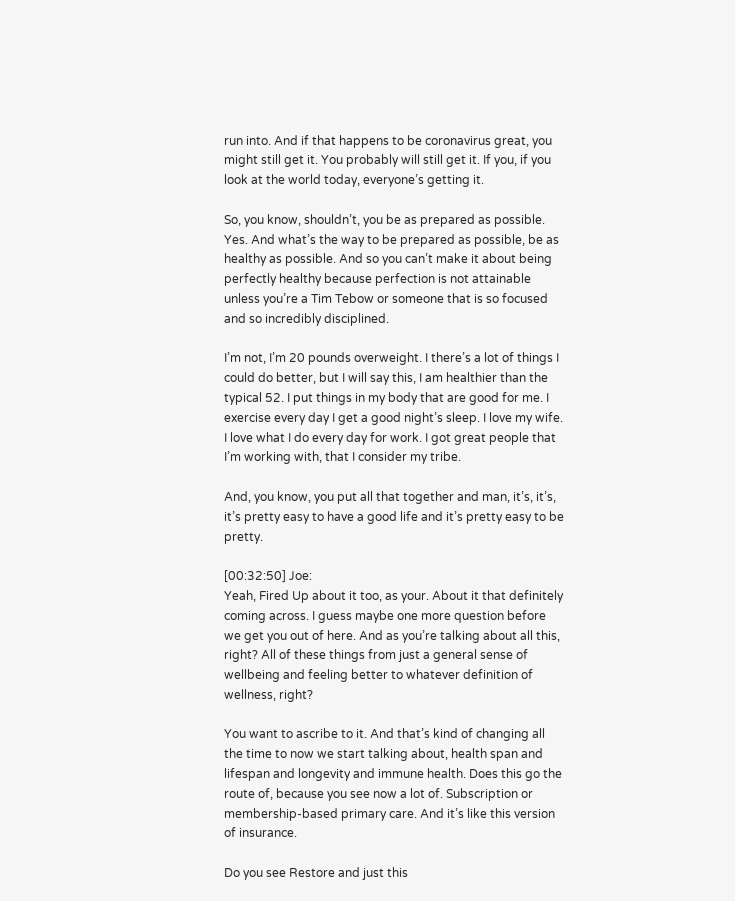run into. And if that happens to be coronavirus great, you might still get it. You probably will still get it. If you, if you look at the world today, everyone’s getting it.

So, you know, shouldn’t, you be as prepared as possible. Yes. And what’s the way to be prepared as possible, be as healthy as possible. And so you can’t make it about being perfectly healthy because perfection is not attainable unless you’re a Tim Tebow or someone that is so focused and so incredibly disciplined.

I’m not, I’m 20 pounds overweight. I there’s a lot of things I could do better, but I will say this, I am healthier than the typical 52. I put things in my body that are good for me. I exercise every day I get a good night’s sleep. I love my wife. I love what I do every day for work. I got great people that I’m working with, that I consider my tribe.

And, you know, you put all that together and man, it’s, it’s, it’s pretty easy to have a good life and it’s pretty easy to be pretty.

[00:32:50] Joe:
Yeah, Fired Up about it too, as your. About it that definitely coming across. I guess maybe one more question before we get you out of here. And as you’re talking about all this, right? All of these things from just a general sense of wellbeing and feeling better to whatever definition of wellness, right?

You want to ascribe to it. And that’s kind of changing all the time to now we start talking about, health span and lifespan and longevity and immune health. Does this go the route of, because you see now a lot of. Subscription or membership-based primary care. And it’s like this version of insurance.

Do you see Restore and just this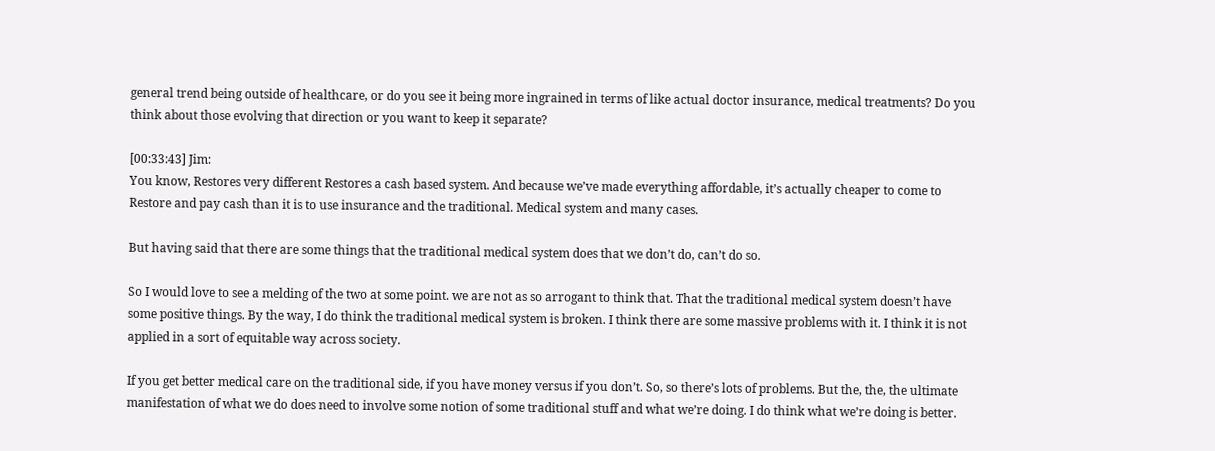general trend being outside of healthcare, or do you see it being more ingrained in terms of like actual doctor insurance, medical treatments? Do you think about those evolving that direction or you want to keep it separate?

[00:33:43] Jim:
You know, Restores very different Restores a cash based system. And because we’ve made everything affordable, it’s actually cheaper to come to Restore and pay cash than it is to use insurance and the traditional. Medical system and many cases.

But having said that there are some things that the traditional medical system does that we don’t do, can’t do so.

So I would love to see a melding of the two at some point. we are not as so arrogant to think that. That the traditional medical system doesn’t have some positive things. By the way, I do think the traditional medical system is broken. I think there are some massive problems with it. I think it is not applied in a sort of equitable way across society.

If you get better medical care on the traditional side, if you have money versus if you don’t. So, so there’s lots of problems. But the, the, the ultimate manifestation of what we do does need to involve some notion of some traditional stuff and what we’re doing. I do think what we’re doing is better.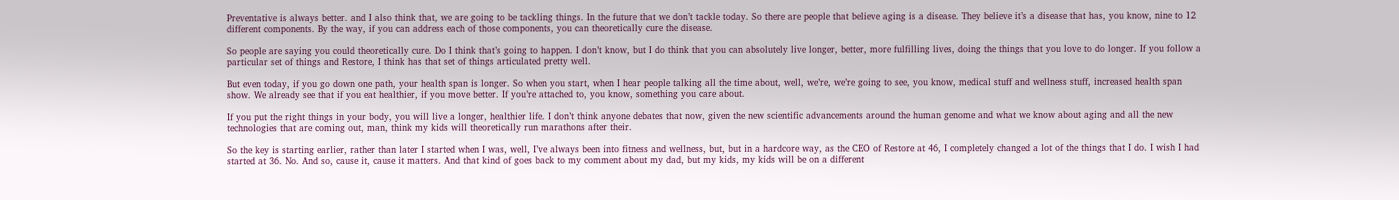Preventative is always better. and I also think that, we are going to be tackling things. In the future that we don’t tackle today. So there are people that believe aging is a disease. They believe it’s a disease that has, you know, nine to 12 different components. By the way, if you can address each of those components, you can theoretically cure the disease.

So people are saying you could theoretically cure. Do I think that’s going to happen. I don’t know, but I do think that you can absolutely live longer, better, more fulfilling lives, doing the things that you love to do longer. If you follow a particular set of things and Restore, I think has that set of things articulated pretty well.

But even today, if you go down one path, your health span is longer. So when you start, when I hear people talking all the time about, well, we’re, we’re going to see, you know, medical stuff and wellness stuff, increased health span show. We already see that if you eat healthier, if you move better. If you’re attached to, you know, something you care about.

If you put the right things in your body, you will live a longer, healthier life. I don’t think anyone debates that now, given the new scientific advancements around the human genome and what we know about aging and all the new technologies that are coming out, man, think my kids will theoretically run marathons after their.

So the key is starting earlier, rather than later I started when I was, well, I’ve always been into fitness and wellness, but, but in a hardcore way, as the CEO of Restore at 46, I completely changed a lot of the things that I do. I wish I had started at 36. No. And so, cause it, cause it matters. And that kind of goes back to my comment about my dad, but my kids, my kids will be on a different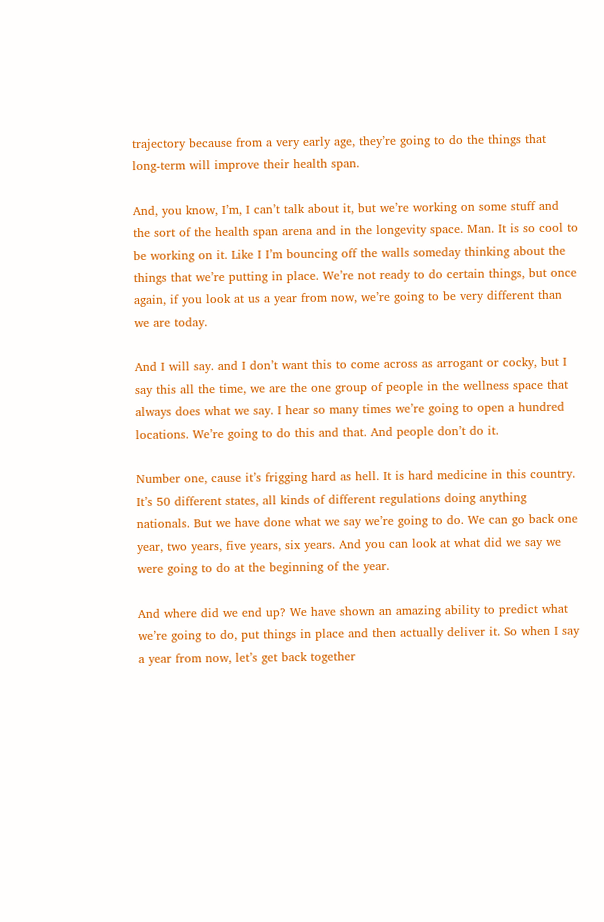trajectory because from a very early age, they’re going to do the things that long-term will improve their health span.

And, you know, I’m, I can’t talk about it, but we’re working on some stuff and the sort of the health span arena and in the longevity space. Man. It is so cool to be working on it. Like I I’m bouncing off the walls someday thinking about the things that we’re putting in place. We’re not ready to do certain things, but once again, if you look at us a year from now, we’re going to be very different than we are today.

And I will say. and I don’t want this to come across as arrogant or cocky, but I say this all the time, we are the one group of people in the wellness space that always does what we say. I hear so many times we’re going to open a hundred locations. We’re going to do this and that. And people don’t do it.

Number one, cause it’s frigging hard as hell. It is hard medicine in this country. It’s 50 different states, all kinds of different regulations doing anything nationals. But we have done what we say we’re going to do. We can go back one year, two years, five years, six years. And you can look at what did we say we were going to do at the beginning of the year.

And where did we end up? We have shown an amazing ability to predict what we’re going to do, put things in place and then actually deliver it. So when I say a year from now, let’s get back together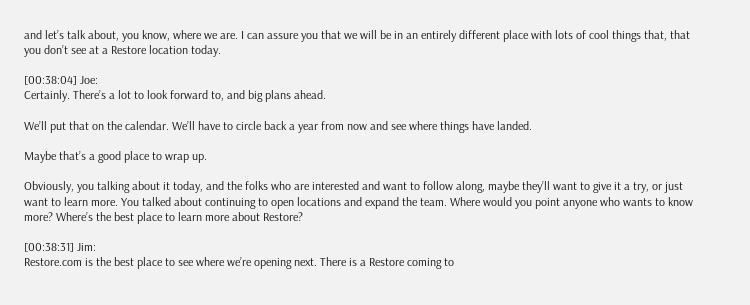and let’s talk about, you know, where we are. I can assure you that we will be in an entirely different place with lots of cool things that, that you don’t see at a Restore location today.

[00:38:04] Joe:
Certainly. There’s a lot to look forward to, and big plans ahead.

We’ll put that on the calendar. We’ll have to circle back a year from now and see where things have landed.

Maybe that’s a good place to wrap up.

Obviously, you talking about it today, and the folks who are interested and want to follow along, maybe they’ll want to give it a try, or just want to learn more. You talked about continuing to open locations and expand the team. Where would you point anyone who wants to know more? Where’s the best place to learn more about Restore?

[00:38:31] Jim:
Restore.com is the best place to see where we’re opening next. There is a Restore coming to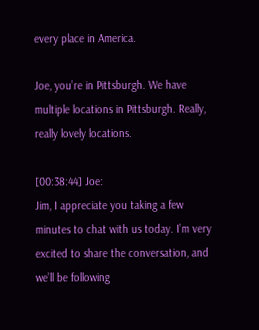every place in America.

Joe, you’re in Pittsburgh. We have multiple locations in Pittsburgh. Really, really lovely locations.

[00:38:44] Joe:
Jim, I appreciate you taking a few minutes to chat with us today. I’m very excited to share the conversation, and we’ll be following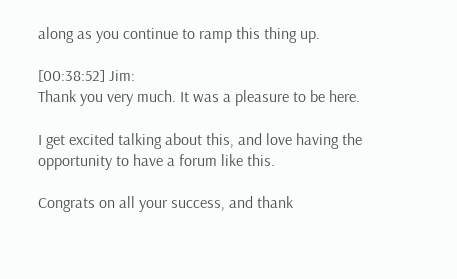along as you continue to ramp this thing up.

[00:38:52] Jim:
Thank you very much. It was a pleasure to be here.

I get excited talking about this, and love having the opportunity to have a forum like this.

Congrats on all your success, and thank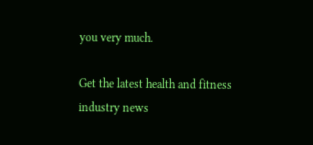you very much.

Get the latest health and fitness industry news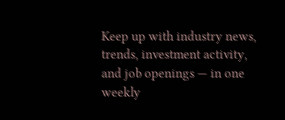Keep up with industry news, trends, investment activity, and job openings — in one weekly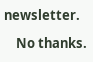newsletter.

    No thanks.